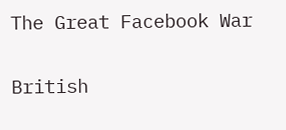The Great Facebook War

British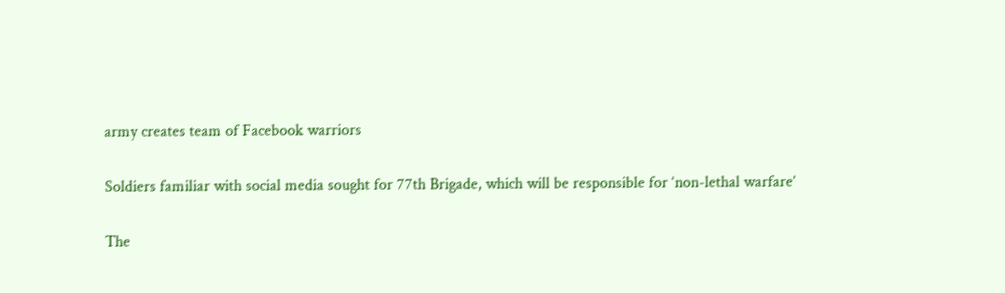army creates team of Facebook warriors

Soldiers familiar with social media sought for 77th Brigade, which will be responsible for ‘non-lethal warfare’

The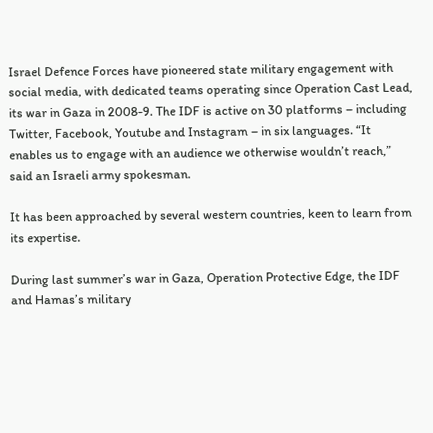Israel Defence Forces have pioneered state military engagement with social media, with dedicated teams operating since Operation Cast Lead, its war in Gaza in 2008-9. The IDF is active on 30 platforms – including Twitter, Facebook, Youtube and Instagram – in six languages. “It enables us to engage with an audience we otherwise wouldn’t reach,” said an Israeli army spokesman.

It has been approached by several western countries, keen to learn from its expertise.

During last summer’s war in Gaza, Operation Protective Edge, the IDF and Hamas’s military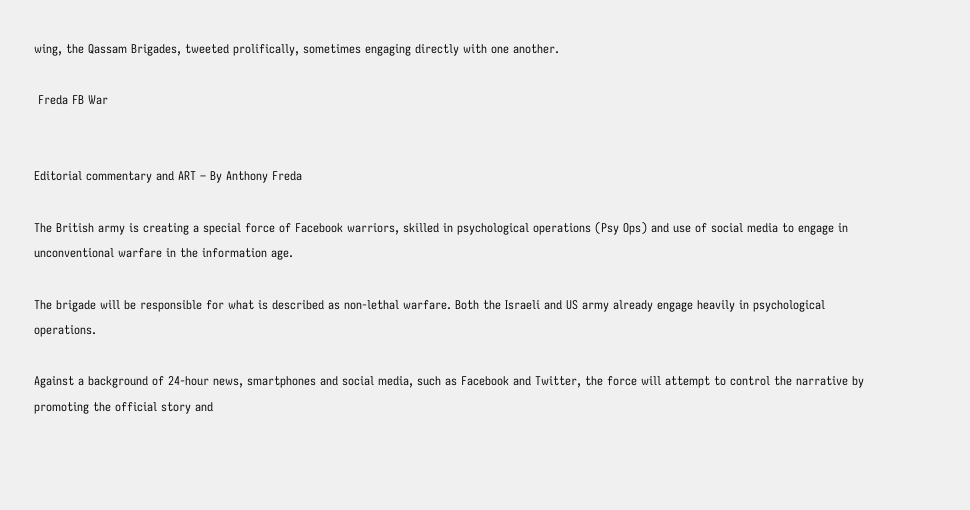wing, the Qassam Brigades, tweeted prolifically, sometimes engaging directly with one another.

 Freda FB War


Editorial commentary and ART – By Anthony Freda

The British army is creating a special force of Facebook warriors, skilled in psychological operations (Psy Ops) and use of social media to engage in unconventional warfare in the information age.

The brigade will be responsible for what is described as non-lethal warfare. Both the Israeli and US army already engage heavily in psychological operations.

Against a background of 24-hour news, smartphones and social media, such as Facebook and Twitter, the force will attempt to control the narrative by promoting the official story and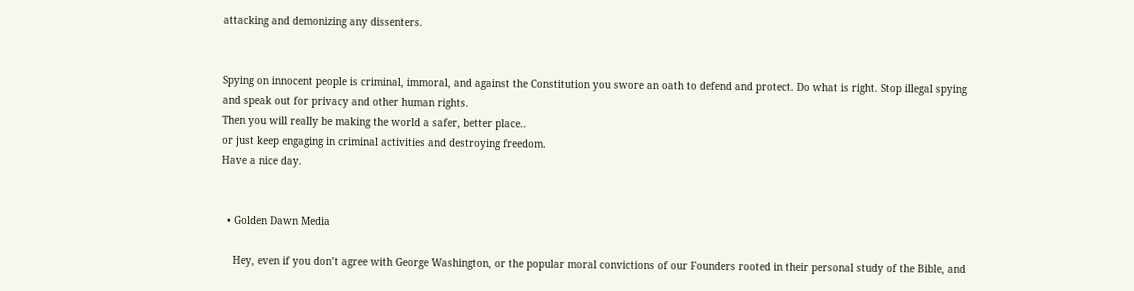attacking and demonizing any dissenters.


Spying on innocent people is criminal, immoral, and against the Constitution you swore an oath to defend and protect. Do what is right. Stop illegal spying and speak out for privacy and other human rights.
Then you will really be making the world a safer, better place..
or just keep engaging in criminal activities and destroying freedom.
Have a nice day.


  • Golden Dawn Media

    Hey, even if you don’t agree with George Washington, or the popular moral convictions of our Founders rooted in their personal study of the Bible, and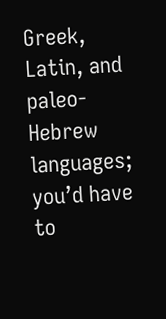Greek, Latin, and paleo-Hebrew languages; you’d have to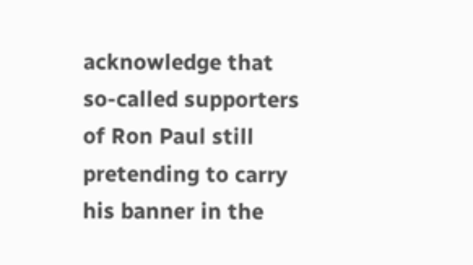acknowledge that so-called supporters of Ron Paul still pretending to carry his banner in the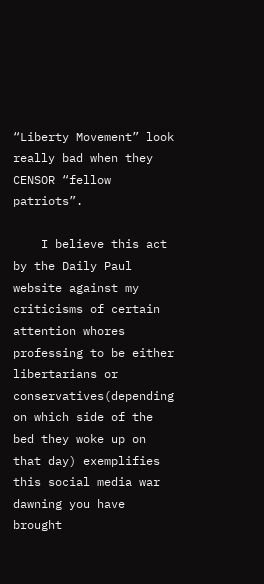“Liberty Movement” look really bad when they CENSOR “fellow patriots”.

    I believe this act by the Daily Paul website against my criticisms of certain attention whores professing to be either libertarians or conservatives(depending on which side of the bed they woke up on that day) exemplifies this social media war dawning you have brought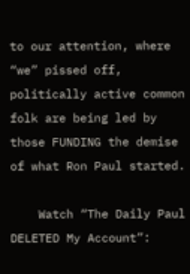to our attention, where “we” pissed off, politically active common folk are being led by those FUNDING the demise of what Ron Paul started.

    Watch “The Daily Paul DELETED My Account”: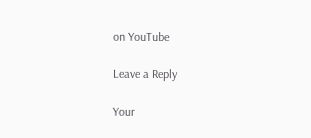on YouTube

Leave a Reply

Your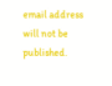email address will not be published.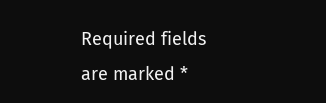Required fields are marked *